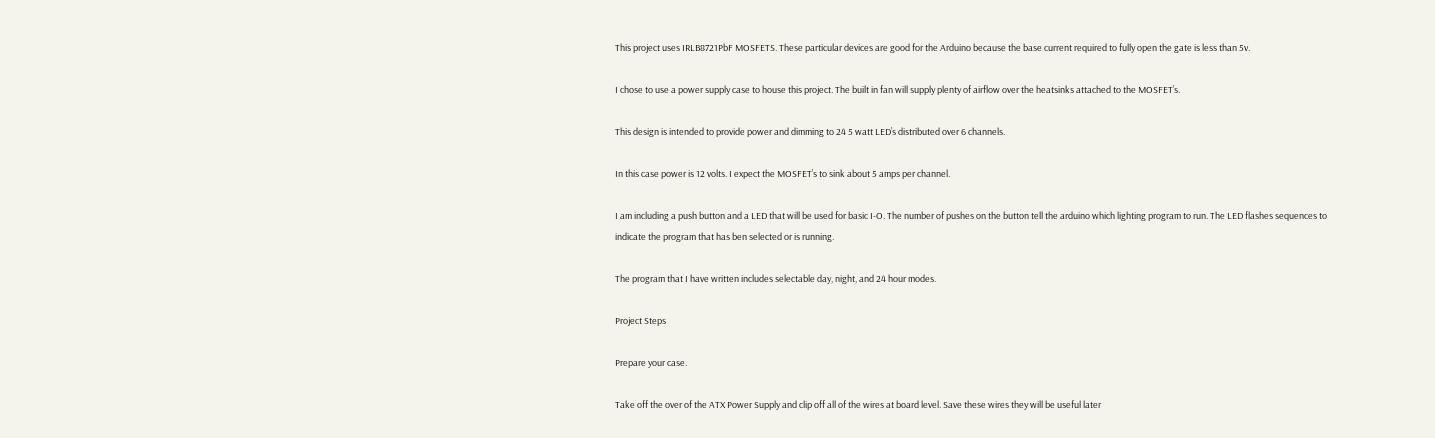This project uses IRLB8721PbF MOSFETS. These particular devices are good for the Arduino because the base current required to fully open the gate is less than 5v.

I chose to use a power supply case to house this project. The built in fan will supply plenty of airflow over the heatsinks attached to the MOSFET’s.

This design is intended to provide power and dimming to 24 5 watt LED’s distributed over 6 channels.

In this case power is 12 volts. I expect the MOSFET’s to sink about 5 amps per channel.

I am including a push button and a LED that will be used for basic I-O. The number of pushes on the button tell the arduino which lighting program to run. The LED flashes sequences to indicate the program that has ben selected or is running.

The program that I have written includes selectable day, night, and 24 hour modes.

Project Steps

Prepare your case.

Take off the over of the ATX Power Supply and clip off all of the wires at board level. Save these wires they will be useful later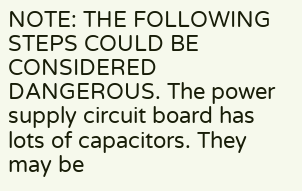NOTE: THE FOLLOWING STEPS COULD BE CONSIDERED DANGEROUS. The power supply circuit board has lots of capacitors. They may be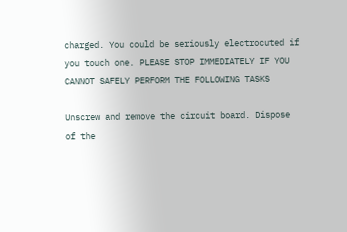charged. You could be seriously electrocuted if you touch one. PLEASE STOP IMMEDIATELY IF YOU CANNOT SAFELY PERFORM THE FOLLOWING TASKS

Unscrew and remove the circuit board. Dispose of the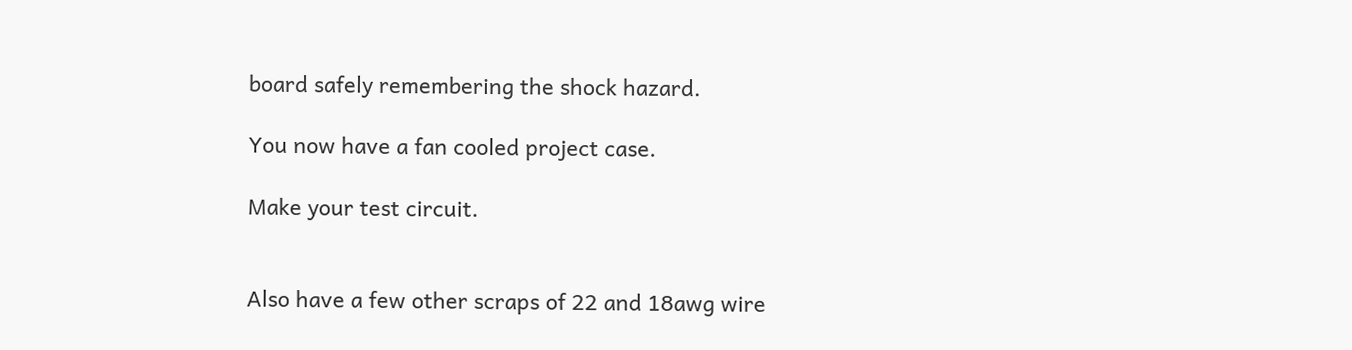board safely remembering the shock hazard.

You now have a fan cooled project case.

Make your test circuit.


Also have a few other scraps of 22 and 18awg wire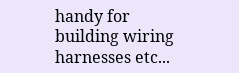handy for building wiring harnesses etc...